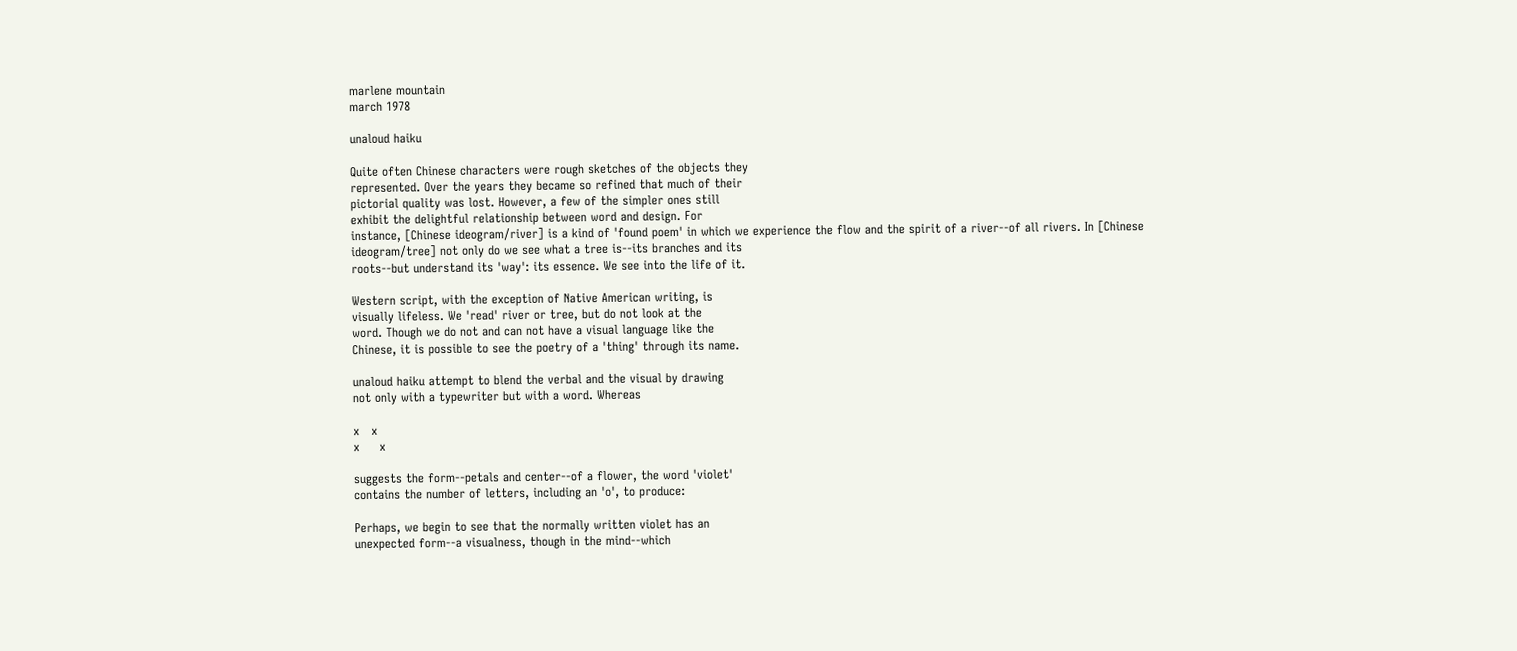marlene mountain
march 1978

unaloud haiku

Quite often Chinese characters were rough sketches of the objects they
represented. Over the years they became so refined that much of their
pictorial quality was lost. However, a few of the simpler ones still
exhibit the delightful relationship between word and design. For
instance, [Chinese ideogram/river] is a kind of 'found poem' in which we experience the flow and the spirit of a river--of all rivers. In [Chinese ideogram/tree] not only do we see what a tree is--its branches and its
roots--but understand its 'way': its essence. We see into the life of it.

Western script, with the exception of Native American writing, is
visually lifeless. We 'read' river or tree, but do not look at the
word. Though we do not and can not have a visual language like the
Chinese, it is possible to see the poetry of a 'thing' through its name.

unaloud haiku attempt to blend the verbal and the visual by drawing
not only with a typewriter but with a word. Whereas

x   x
x     x

suggests the form--petals and center--of a flower, the word 'violet'
contains the number of letters, including an 'o', to produce:

Perhaps, we begin to see that the normally written violet has an
unexpected form--a visualness, though in the mind--which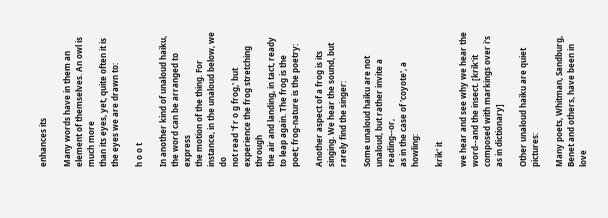enhances its

Many words have in them an element of themselves. An owl is much more
than its eyes, yet, quite often it is the eyes we are drawn to:

h o o t

In another kind of unaloud haiku, the word can be arranged to express
the motion of the thing. For instance, in the unaloud below, we do
not read 'f r o g frog,' but experience the frog stretching through
the air and landing, in tact, ready to leap again. The frog is the
poet; frog-nature is the poetry:

Another aspect of a frog is its singing. We hear the sound, but
rarely find the singer:

Some unaloud haiku are not unaloud, but rather invite a reading--or,
as in the case of 'coyote', a howling:

krik' it

we hear and see why we hear the word--and the insect. [krik'it composed with markings over i's as in dictionary]

Other unaloud haiku are quiet pictures:

Many poets, Whitman, Sandburg, Benet and others, have been in love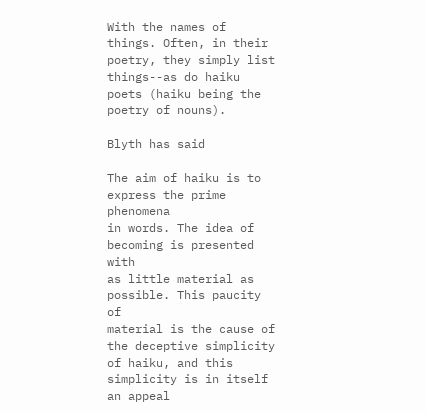With the names of things. Often, in their poetry, they simply list
things--as do haiku poets (haiku being the poetry of nouns).

Blyth has said

The aim of haiku is to express the prime phenomena
in words. The idea of becoming is presented with
as little material as possible. This paucity of
material is the cause of the deceptive simplicity
of haiku, and this simplicity is in itself an appeal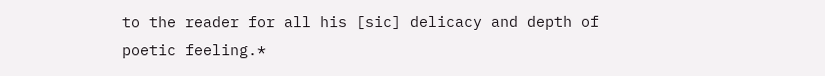to the reader for all his [sic] delicacy and depth of
poetic feeling.*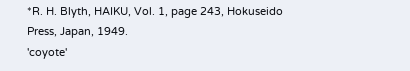*R. H. Blyth, HAIKU, Vol. 1, page 243, Hokuseido Press, Japan, 1949.
'coyote'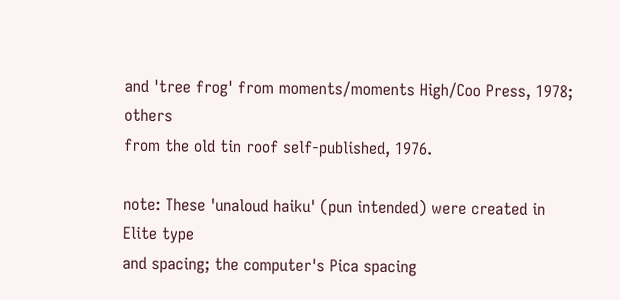and 'tree frog' from moments/moments High/Coo Press, 1978; others
from the old tin roof self-published, 1976.

note: These 'unaloud haiku' (pun intended) were created in Elite type
and spacing; the computer's Pica spacing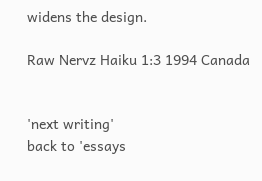widens the design.

Raw Nervz Haiku 1:3 1994 Canada


'next writing'
back to 'essays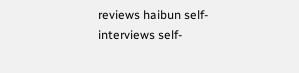reviews haibun self-interviews self-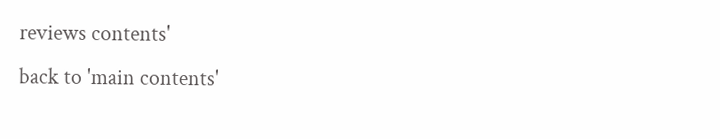reviews contents'
back to 'main contents'